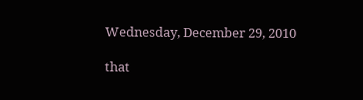Wednesday, December 29, 2010

that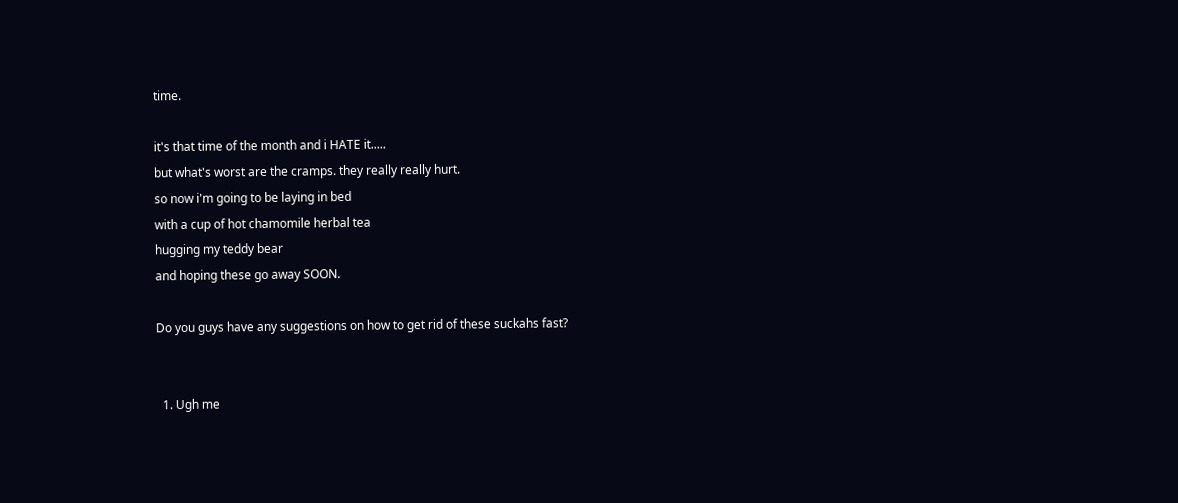time.

it's that time of the month and i HATE it.....
but what's worst are the cramps. they really really hurt.
so now i'm going to be laying in bed
with a cup of hot chamomile herbal tea
hugging my teddy bear
and hoping these go away SOON.

Do you guys have any suggestions on how to get rid of these suckahs fast?


  1. Ugh me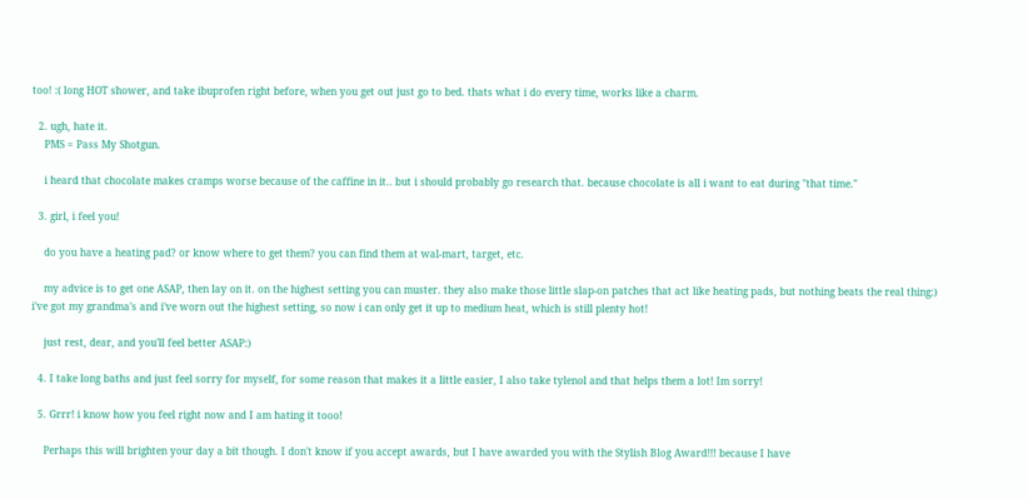too! :( long HOT shower, and take ibuprofen right before, when you get out just go to bed. thats what i do every time, works like a charm.

  2. ugh, hate it.
    PMS = Pass My Shotgun.

    i heard that chocolate makes cramps worse because of the caffine in it.. but i should probably go research that. because chocolate is all i want to eat during "that time."

  3. girl, i feel you!

    do you have a heating pad? or know where to get them? you can find them at wal-mart, target, etc.

    my advice is to get one ASAP, then lay on it. on the highest setting you can muster. they also make those little slap-on patches that act like heating pads, but nothing beats the real thing:) i've got my grandma's and i've worn out the highest setting, so now i can only get it up to medium heat, which is still plenty hot!

    just rest, dear, and you'll feel better ASAP:)

  4. I take long baths and just feel sorry for myself, for some reason that makes it a little easier, I also take tylenol and that helps them a lot! Im sorry!

  5. Grrr! i know how you feel right now and I am hating it tooo!

    Perhaps this will brighten your day a bit though. I don't know if you accept awards, but I have awarded you with the Stylish Blog Award!!! because I have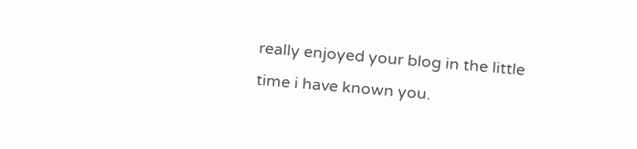really enjoyed your blog in the little time i have known you.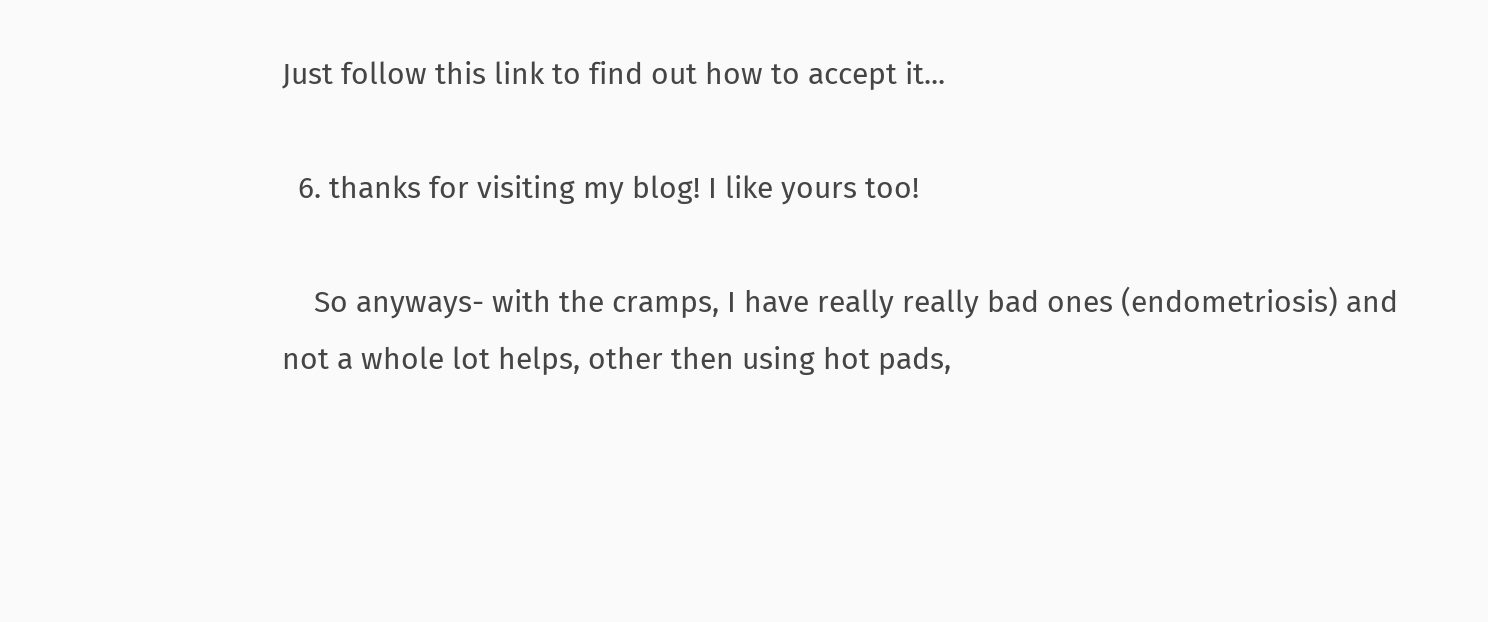Just follow this link to find out how to accept it...

  6. thanks for visiting my blog! I like yours too!

    So anyways- with the cramps, I have really really bad ones (endometriosis) and not a whole lot helps, other then using hot pads,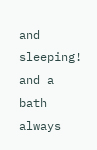and sleeping! and a bath always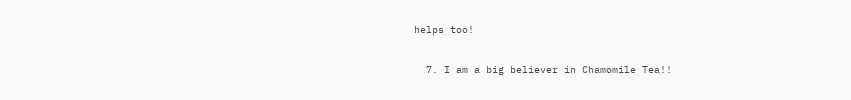helps too!

  7. I am a big believer in Chamomile Tea!!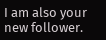I am also your new follower.